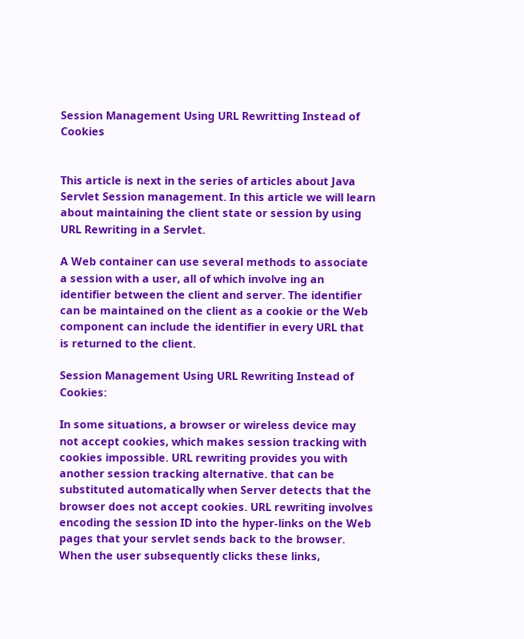Session Management Using URL Rewritting Instead of Cookies


This article is next in the series of articles about Java Servlet Session management. In this article we will learn about maintaining the client state or session by using URL Rewriting in a Servlet.

A Web container can use several methods to associate a session with a user, all of which involve ing an identifier between the client and server. The identifier can be maintained on the client as a cookie or the Web component can include the identifier in every URL that is returned to the client.

Session Management Using URL Rewriting Instead of Cookies:

In some situations, a browser or wireless device may not accept cookies, which makes session tracking with cookies impossible. URL rewriting provides you with another session tracking alternative. that can be substituted automatically when Server detects that the browser does not accept cookies. URL rewriting involves encoding the session ID into the hyper-links on the Web pages that your servlet sends back to the browser. When the user subsequently clicks these links,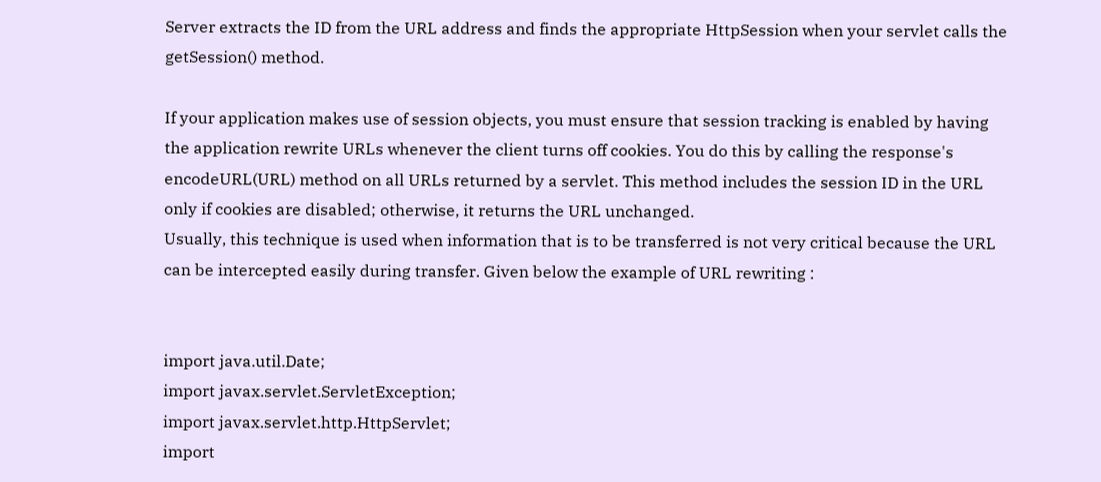Server extracts the ID from the URL address and finds the appropriate HttpSession when your servlet calls the getSession() method.

If your application makes use of session objects, you must ensure that session tracking is enabled by having the application rewrite URLs whenever the client turns off cookies. You do this by calling the response's encodeURL(URL) method on all URLs returned by a servlet. This method includes the session ID in the URL only if cookies are disabled; otherwise, it returns the URL unchanged.
Usually, this technique is used when information that is to be transferred is not very critical because the URL can be intercepted easily during transfer. Given below the example of URL rewriting :


import java.util.Date;
import javax.servlet.ServletException;
import javax.servlet.http.HttpServlet;
import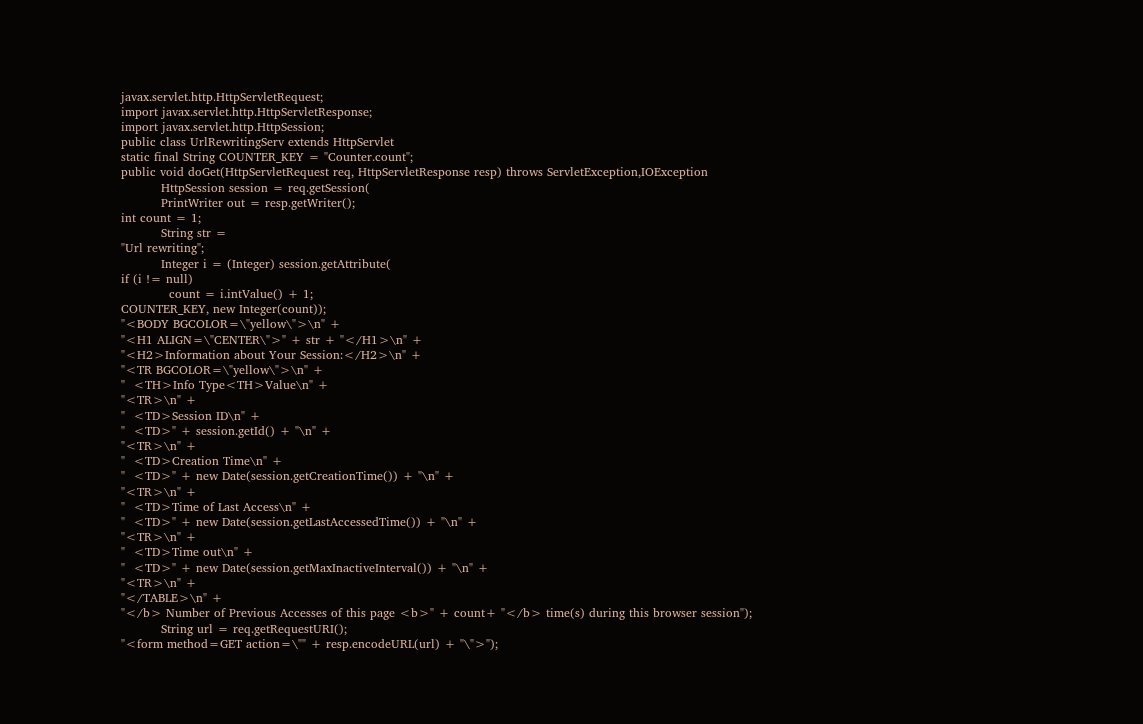javax.servlet.http.HttpServletRequest;
import javax.servlet.http.HttpServletResponse;
import javax.servlet.http.HttpSession;
public class UrlRewritingServ extends HttpServlet
static final String COUNTER_KEY = "Counter.count";
public void doGet(HttpServletRequest req, HttpServletResponse resp) throws ServletException,IOException
          HttpSession session = req.getSession(
          PrintWriter out = resp.getWriter();
int count = 1;
          String str =
"Url rewriting";
          Integer i = (Integer) session.getAttribute(
if (i != null)
            count = i.intValue() + 1;
COUNTER_KEY, new Integer(count));
"<BODY BGCOLOR=\"yellow\">\n" +
"<H1 ALIGN=\"CENTER\">" + str + "</H1>\n" +
"<H2>Information about Your Session:</H2>\n" +
"<TR BGCOLOR=\"yellow\">\n" +
"  <TH>Info Type<TH>Value\n" +
"<TR>\n" +
"  <TD>Session ID\n" +
"  <TD>" + session.getId() + "\n" +
"<TR>\n" +
"  <TD>Creation Time\n" +
"  <TD>" + new Date(session.getCreationTime()) + "\n" +
"<TR>\n" +
"  <TD>Time of Last Access\n" +
"  <TD>" + new Date(session.getLastAccessedTime()) + "\n" +
"<TR>\n" +
"  <TD>Time out\n" +
"  <TD>" + new Date(session.getMaxInactiveInterval()) + "\n" +
"<TR>\n" +
"</TABLE>\n" +
"</b> Number of Previous Accesses of this page <b>" + count+ "</b> time(s) during this browser session");
          String url = req.getRequestURI();
"<form method=GET action=\"" + resp.encodeURL(url) + "\">");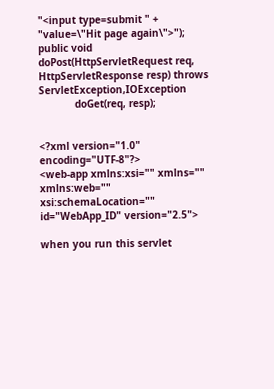"<input type=submit " + "value=\"Hit page again\">");
public void doPost(HttpServletRequest req, HttpServletResponse resp) throws ServletException,IOException
            doGet(req, resp);


<?xml version="1.0" encoding="UTF-8"?>
<web-app xmlns:xsi="" xmlns=""
xmlns:web="" xsi:schemaLocation=""
id="WebApp_ID" version="2.5">

when you run this servlet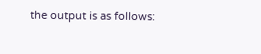the output is as follows: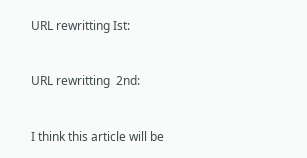URL rewritting Ist:


URL rewritting  2nd:


I think this article will be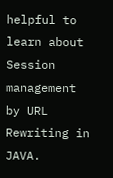helpful to learn about Session management by URL Rewriting in JAVA.